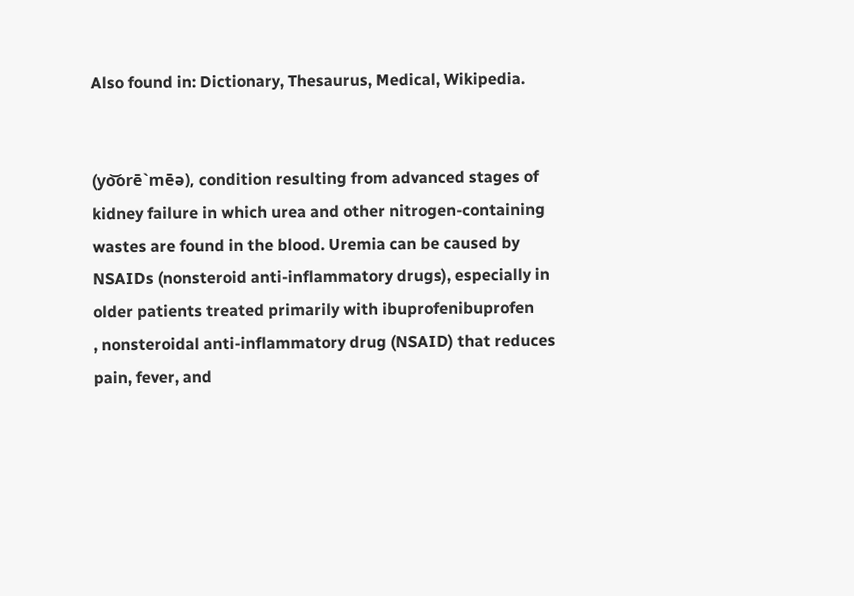Also found in: Dictionary, Thesaurus, Medical, Wikipedia.


(yo͝orē`mēə), condition resulting from advanced stages of kidney failure in which urea and other nitrogen-containing wastes are found in the blood. Uremia can be caused by NSAIDs (nonsteroid anti-inflammatory drugs), especially in older patients treated primarily with ibuprofenibuprofen
, nonsteroidal anti-inflammatory drug (NSAID) that reduces pain, fever, and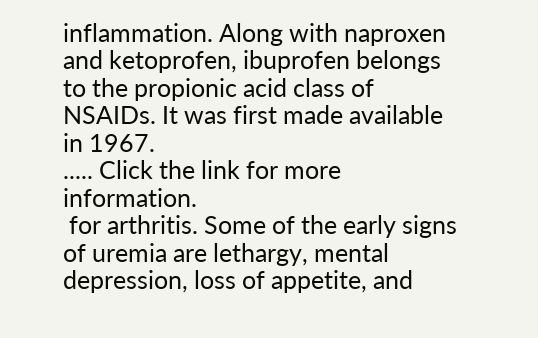inflammation. Along with naproxen and ketoprofen, ibuprofen belongs to the propionic acid class of NSAIDs. It was first made available in 1967.
..... Click the link for more information.
 for arthritis. Some of the early signs of uremia are lethargy, mental depression, loss of appetite, and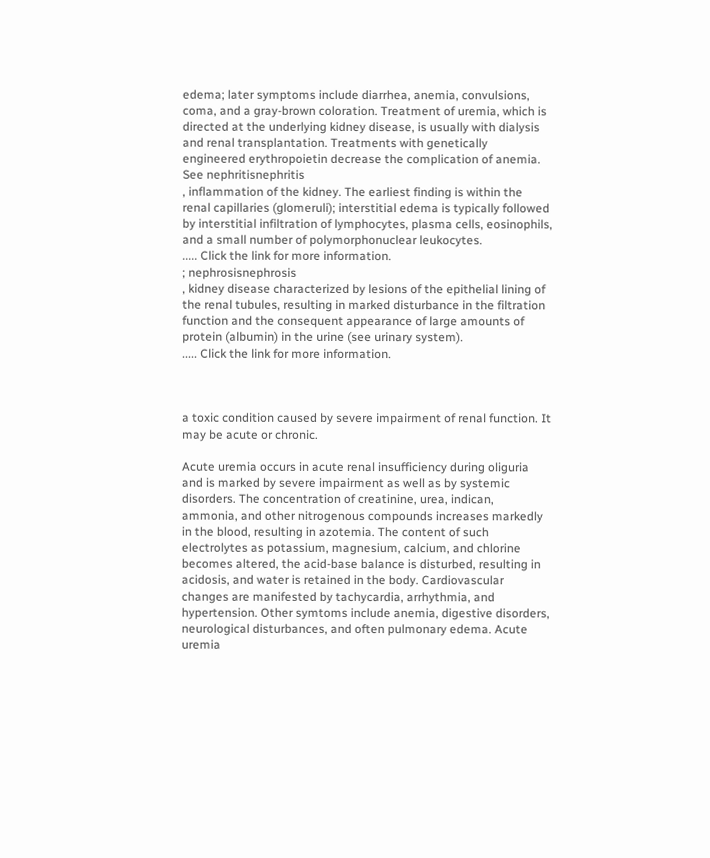edema; later symptoms include diarrhea, anemia, convulsions, coma, and a gray-brown coloration. Treatment of uremia, which is directed at the underlying kidney disease, is usually with dialysis and renal transplantation. Treatments with genetically engineered erythropoietin decrease the complication of anemia. See nephritisnephritis
, inflammation of the kidney. The earliest finding is within the renal capillaries (glomeruli); interstitial edema is typically followed by interstitial infiltration of lymphocytes, plasma cells, eosinophils, and a small number of polymorphonuclear leukocytes.
..... Click the link for more information.
; nephrosisnephrosis
, kidney disease characterized by lesions of the epithelial lining of the renal tubules, resulting in marked disturbance in the filtration function and the consequent appearance of large amounts of protein (albumin) in the urine (see urinary system).
..... Click the link for more information.



a toxic condition caused by severe impairment of renal function. It may be acute or chronic.

Acute uremia occurs in acute renal insufficiency during oliguria and is marked by severe impairment as well as by systemic disorders. The concentration of creatinine, urea, indican, ammonia, and other nitrogenous compounds increases markedly in the blood, resulting in azotemia. The content of such electrolytes as potassium, magnesium, calcium, and chlorine becomes altered, the acid-base balance is disturbed, resulting in acidosis, and water is retained in the body. Cardiovascular changes are manifested by tachycardia, arrhythmia, and hypertension. Other symtoms include anemia, digestive disorders, neurological disturbances, and often pulmonary edema. Acute uremia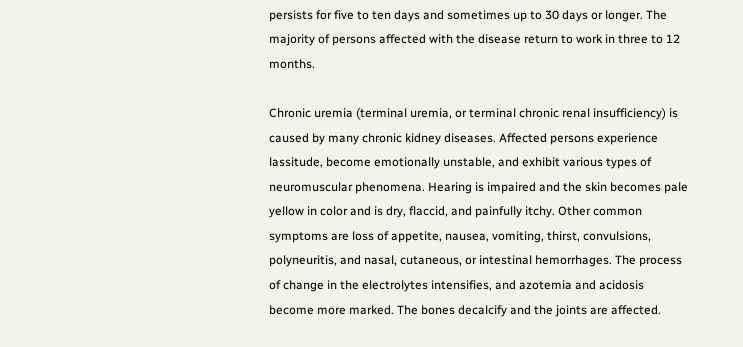persists for five to ten days and sometimes up to 30 days or longer. The majority of persons affected with the disease return to work in three to 12 months.

Chronic uremia (terminal uremia, or terminal chronic renal insufficiency) is caused by many chronic kidney diseases. Affected persons experience lassitude, become emotionally unstable, and exhibit various types of neuromuscular phenomena. Hearing is impaired and the skin becomes pale yellow in color and is dry, flaccid, and painfully itchy. Other common symptoms are loss of appetite, nausea, vomiting, thirst, convulsions, polyneuritis, and nasal, cutaneous, or intestinal hemorrhages. The process of change in the electrolytes intensifies, and azotemia and acidosis become more marked. The bones decalcify and the joints are affected.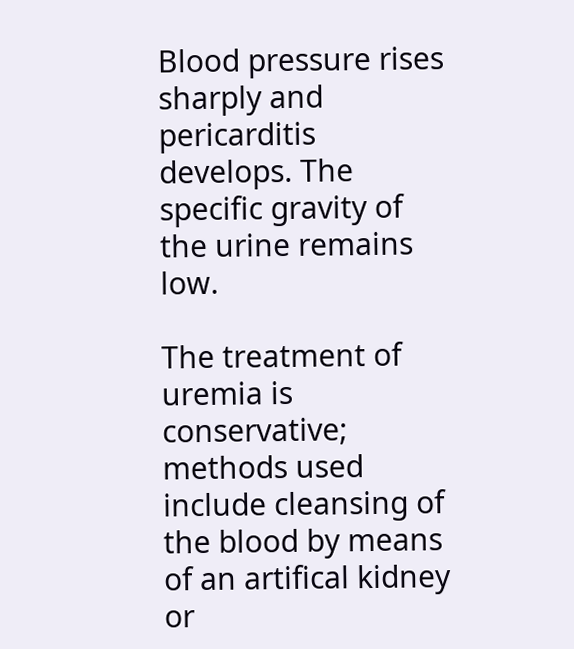Blood pressure rises sharply and pericarditis develops. The specific gravity of the urine remains low.

The treatment of uremia is conservative; methods used include cleansing of the blood by means of an artifical kidney or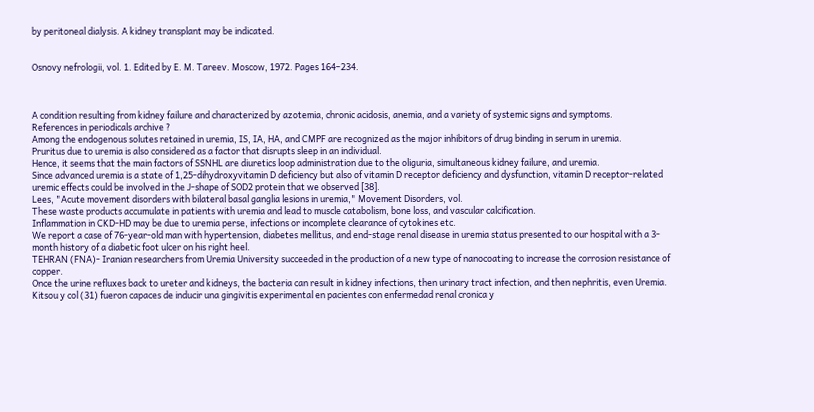by peritoneal dialysis. A kidney transplant may be indicated.


Osnovy nefrologii, vol. 1. Edited by E. M. Tareev. Moscow, 1972. Pages 164–234.



A condition resulting from kidney failure and characterized by azotemia, chronic acidosis, anemia, and a variety of systemic signs and symptoms.
References in periodicals archive ?
Among the endogenous solutes retained in uremia, IS, IA, HA, and CMPF are recognized as the major inhibitors of drug binding in serum in uremia.
Pruritus due to uremia is also considered as a factor that disrupts sleep in an individual.
Hence, it seems that the main factors of SSNHL are diuretics loop administration due to the oliguria, simultaneous kidney failure, and uremia.
Since advanced uremia is a state of 1,25-dihydroxyvitamin D deficiency but also of vitamin D receptor deficiency and dysfunction, vitamin D receptor-related uremic effects could be involved in the J-shape of SOD2 protein that we observed [38].
Lees, "Acute movement disorders with bilateral basal ganglia lesions in uremia," Movement Disorders, vol.
These waste products accumulate in patients with uremia and lead to muscle catabolism, bone loss, and vascular calcification.
Inflammation in CKD-HD may be due to uremia perse, infections or incomplete clearance of cytokines etc.
We report a case of 76-year-old man with hypertension, diabetes mellitus, and end-stage renal disease in uremia status presented to our hospital with a 3-month history of a diabetic foot ulcer on his right heel.
TEHRAN (FNA)- Iranian researchers from Uremia University succeeded in the production of a new type of nanocoating to increase the corrosion resistance of copper.
Once the urine refluxes back to ureter and kidneys, the bacteria can result in kidney infections, then urinary tract infection, and then nephritis, even Uremia.
Kitsou y col (31) fueron capaces de inducir una gingivitis experimental en pacientes con enfermedad renal cronica y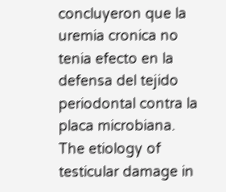concluyeron que la uremia cronica no tenia efecto en la defensa del tejido periodontal contra la placa microbiana.
The etiology of testicular damage in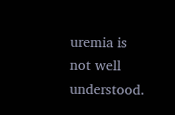uremia is not well understood.